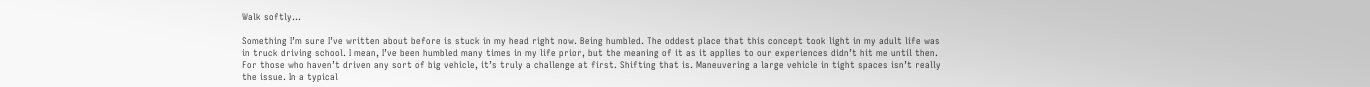Walk softly…

Something I’m sure I’ve written about before is stuck in my head right now. Being humbled. The oddest place that this concept took light in my adult life was in truck driving school. I mean, I’ve been humbled many times in my life prior, but the meaning of it as it applies to our experiences didn’t hit me until then. For those who haven’t driven any sort of big vehicle, it’s truly a challenge at first. Shifting that is. Maneuvering a large vehicle in tight spaces isn’t really the issue. In a typical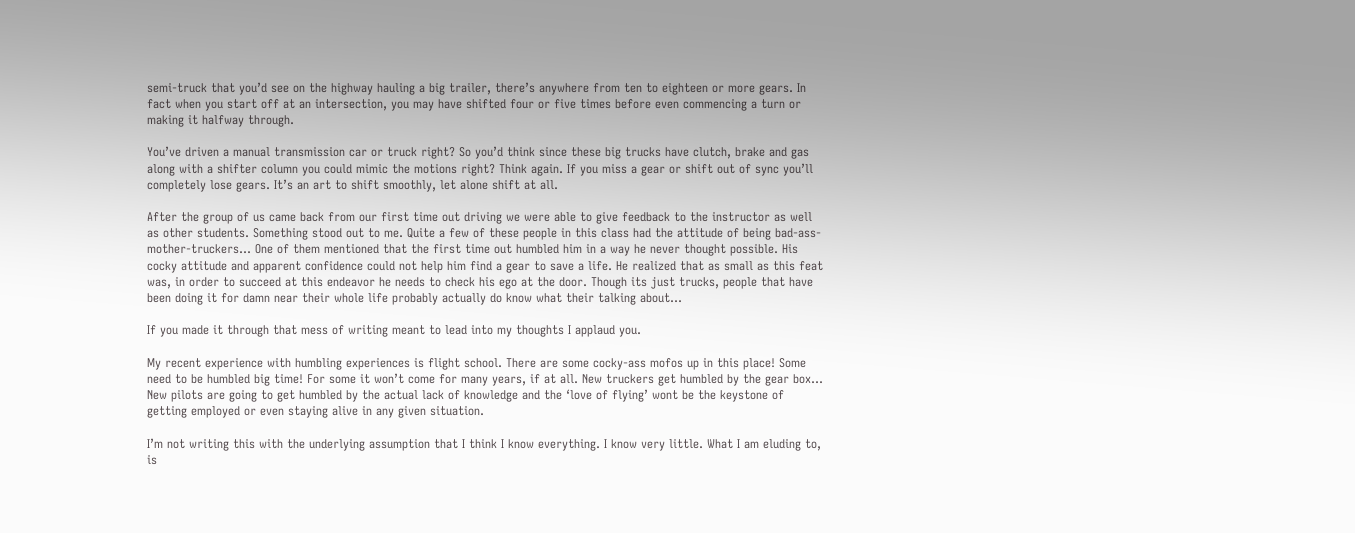semi-truck that you’d see on the highway hauling a big trailer, there’s anywhere from ten to eighteen or more gears. In fact when you start off at an intersection, you may have shifted four or five times before even commencing a turn or making it halfway through.

You’ve driven a manual transmission car or truck right? So you’d think since these big trucks have clutch, brake and gas along with a shifter column you could mimic the motions right? Think again. If you miss a gear or shift out of sync you’ll completely lose gears. It’s an art to shift smoothly, let alone shift at all.

After the group of us came back from our first time out driving we were able to give feedback to the instructor as well as other students. Something stood out to me. Quite a few of these people in this class had the attitude of being bad-ass-mother-truckers… One of them mentioned that the first time out humbled him in a way he never thought possible. His cocky attitude and apparent confidence could not help him find a gear to save a life. He realized that as small as this feat was, in order to succeed at this endeavor he needs to check his ego at the door. Though its just trucks, people that have been doing it for damn near their whole life probably actually do know what their talking about…

If you made it through that mess of writing meant to lead into my thoughts I applaud you.

My recent experience with humbling experiences is flight school. There are some cocky-ass mofos up in this place! Some need to be humbled big time! For some it won’t come for many years, if at all. New truckers get humbled by the gear box… New pilots are going to get humbled by the actual lack of knowledge and the ‘love of flying’ wont be the keystone of getting employed or even staying alive in any given situation.

I’m not writing this with the underlying assumption that I think I know everything. I know very little. What I am eluding to, is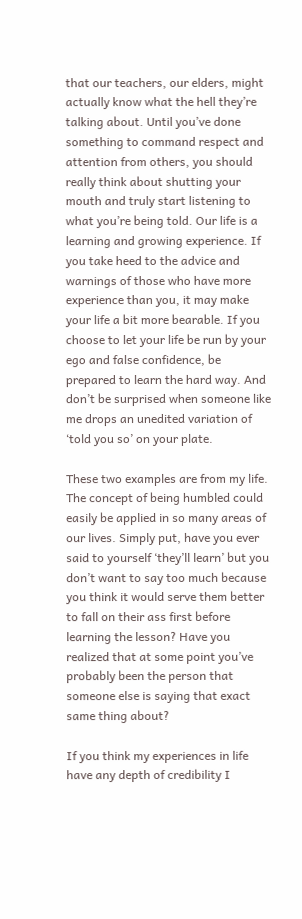that our teachers, our elders, might actually know what the hell they’re talking about. Until you’ve done something to command respect and attention from others, you should really think about shutting your mouth and truly start listening to what you’re being told. Our life is a learning and growing experience. If you take heed to the advice and warnings of those who have more experience than you, it may make your life a bit more bearable. If you choose to let your life be run by your ego and false confidence, be prepared to learn the hard way. And don’t be surprised when someone like me drops an unedited variation of ‘told you so’ on your plate.

These two examples are from my life. The concept of being humbled could easily be applied in so many areas of our lives. Simply put, have you ever said to yourself ‘they’ll learn’ but you don’t want to say too much because you think it would serve them better to fall on their ass first before learning the lesson? Have you realized that at some point you’ve probably been the person that someone else is saying that exact same thing about?

If you think my experiences in life have any depth of credibility I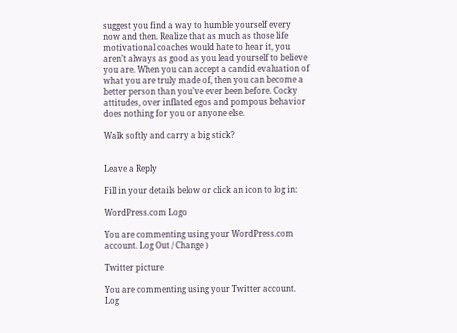suggest you find a way to humble yourself every now and then. Realize that as much as those life motivational coaches would hate to hear it, you aren’t always as good as you lead yourself to believe you are. When you can accept a candid evaluation of what you are truly made of, then you can become a better person than you’ve ever been before. Cocky attitudes, over inflated egos and pompous behavior does nothing for you or anyone else.

Walk softly and carry a big stick?


Leave a Reply

Fill in your details below or click an icon to log in:

WordPress.com Logo

You are commenting using your WordPress.com account. Log Out / Change )

Twitter picture

You are commenting using your Twitter account. Log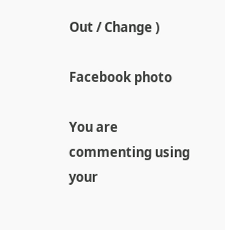Out / Change )

Facebook photo

You are commenting using your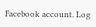Facebook account. Log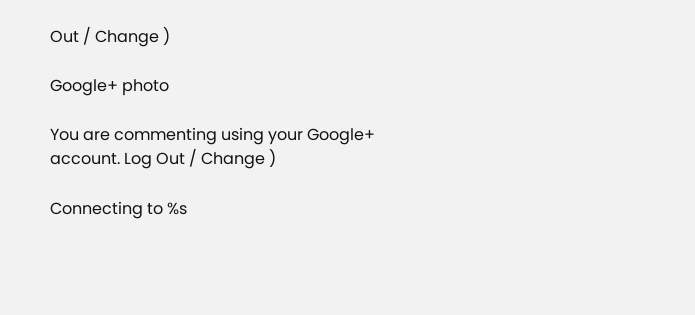Out / Change )

Google+ photo

You are commenting using your Google+ account. Log Out / Change )

Connecting to %s